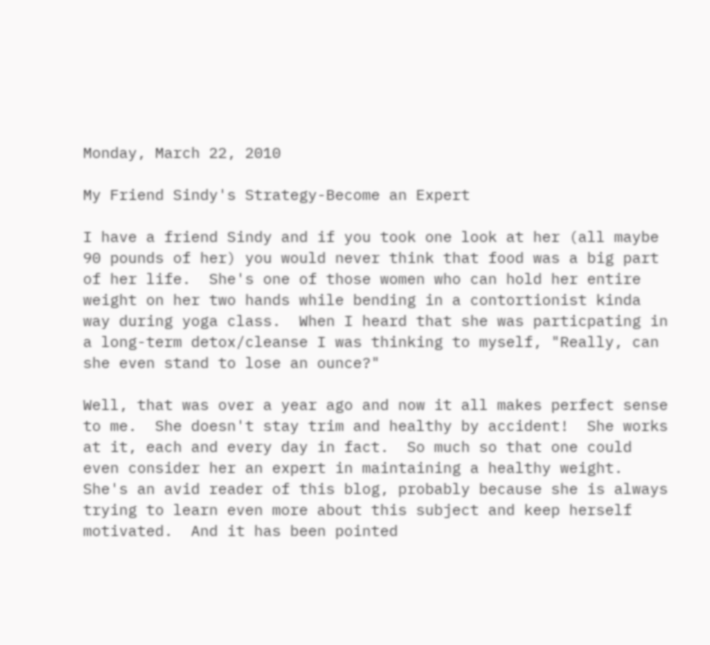Monday, March 22, 2010

My Friend Sindy's Strategy-Become an Expert

I have a friend Sindy and if you took one look at her (all maybe 90 pounds of her) you would never think that food was a big part of her life.  She's one of those women who can hold her entire weight on her two hands while bending in a contortionist kinda way during yoga class.  When I heard that she was particpating in a long-term detox/cleanse I was thinking to myself, "Really, can she even stand to lose an ounce?"

Well, that was over a year ago and now it all makes perfect sense to me.  She doesn't stay trim and healthy by accident!  She works at it, each and every day in fact.  So much so that one could even consider her an expert in maintaining a healthy weight.  She's an avid reader of this blog, probably because she is always trying to learn even more about this subject and keep herself motivated.  And it has been pointed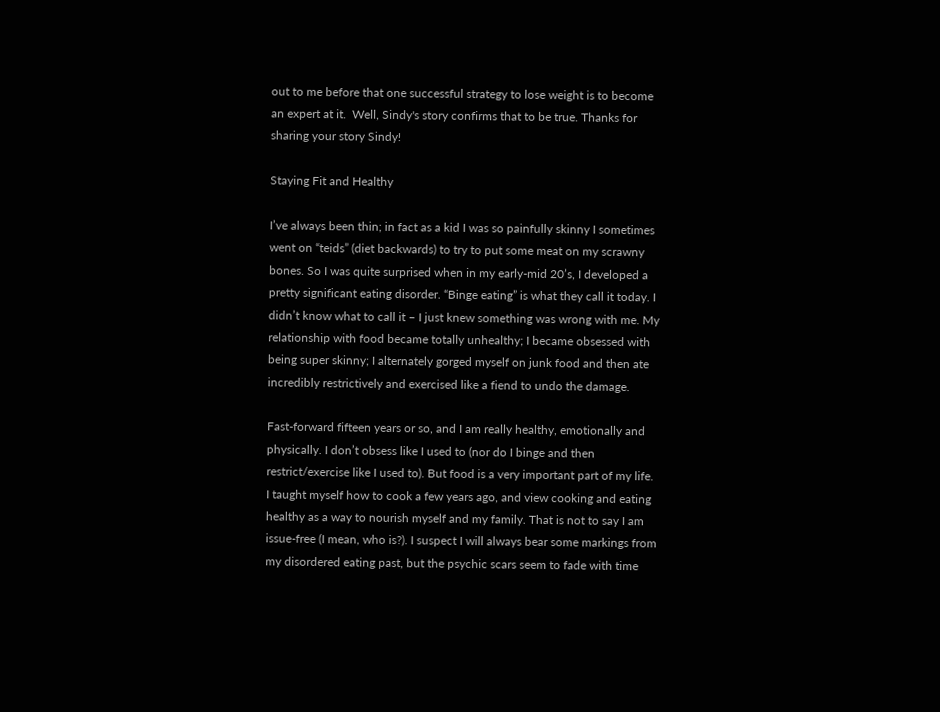out to me before that one successful strategy to lose weight is to become an expert at it.  Well, Sindy's story confirms that to be true. Thanks for sharing your story Sindy!

Staying Fit and Healthy

I’ve always been thin; in fact as a kid I was so painfully skinny I sometimes went on “teids” (diet backwards) to try to put some meat on my scrawny bones. So I was quite surprised when in my early-mid 20’s, I developed a pretty significant eating disorder. “Binge eating” is what they call it today. I didn’t know what to call it – I just knew something was wrong with me. My relationship with food became totally unhealthy; I became obsessed with being super skinny; I alternately gorged myself on junk food and then ate incredibly restrictively and exercised like a fiend to undo the damage.

Fast-forward fifteen years or so, and I am really healthy, emotionally and physically. I don’t obsess like I used to (nor do I binge and then restrict/exercise like I used to). But food is a very important part of my life. I taught myself how to cook a few years ago, and view cooking and eating healthy as a way to nourish myself and my family. That is not to say I am issue-free (I mean, who is?). I suspect I will always bear some markings from my disordered eating past, but the psychic scars seem to fade with time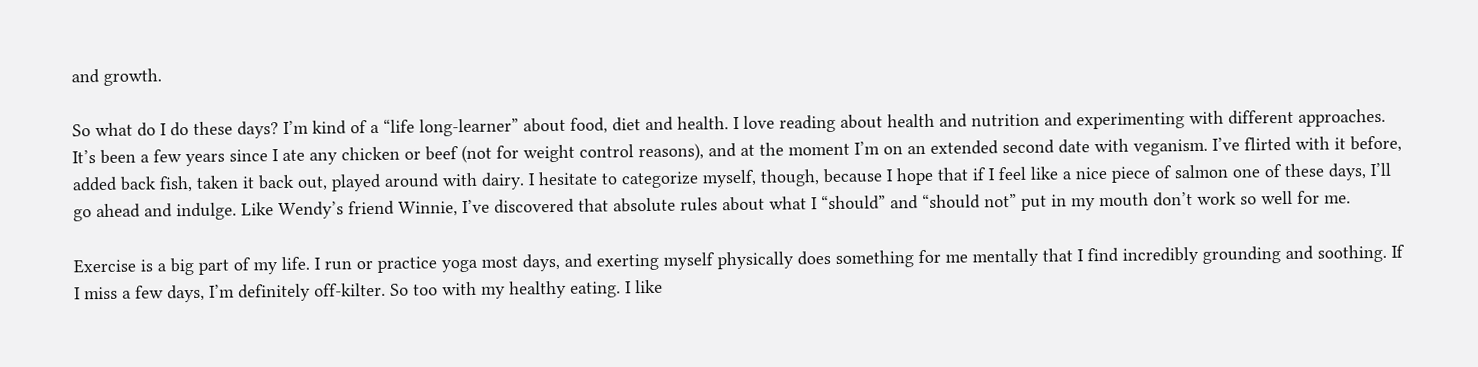and growth.

So what do I do these days? I’m kind of a “life long-learner” about food, diet and health. I love reading about health and nutrition and experimenting with different approaches. It’s been a few years since I ate any chicken or beef (not for weight control reasons), and at the moment I’m on an extended second date with veganism. I’ve flirted with it before, added back fish, taken it back out, played around with dairy. I hesitate to categorize myself, though, because I hope that if I feel like a nice piece of salmon one of these days, I’ll go ahead and indulge. Like Wendy’s friend Winnie, I’ve discovered that absolute rules about what I “should” and “should not” put in my mouth don’t work so well for me.

Exercise is a big part of my life. I run or practice yoga most days, and exerting myself physically does something for me mentally that I find incredibly grounding and soothing. If I miss a few days, I’m definitely off-kilter. So too with my healthy eating. I like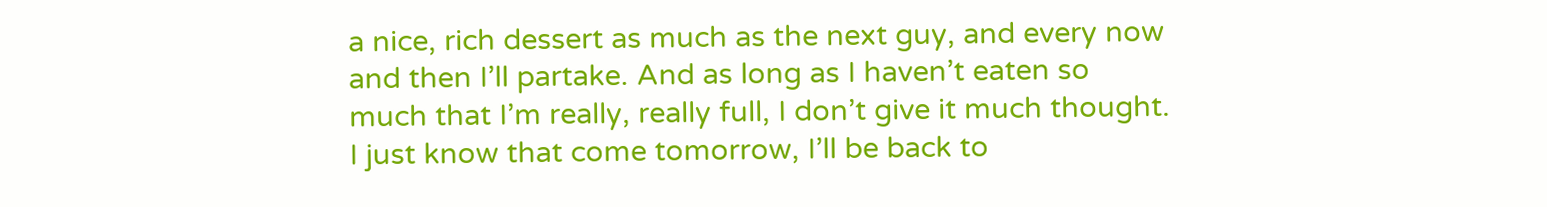a nice, rich dessert as much as the next guy, and every now and then I’ll partake. And as long as I haven’t eaten so much that I’m really, really full, I don’t give it much thought. I just know that come tomorrow, I’ll be back to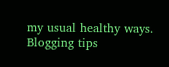my usual healthy ways.
Blogging tips